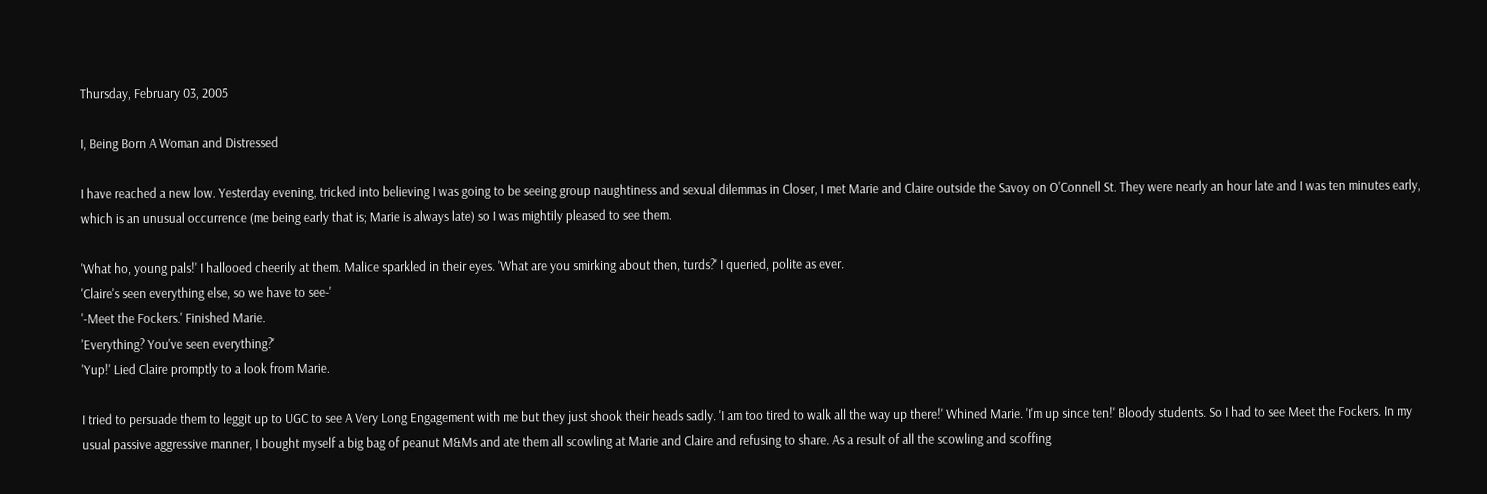Thursday, February 03, 2005

I, Being Born A Woman and Distressed

I have reached a new low. Yesterday evening, tricked into believing I was going to be seeing group naughtiness and sexual dilemmas in Closer, I met Marie and Claire outside the Savoy on O'Connell St. They were nearly an hour late and I was ten minutes early, which is an unusual occurrence (me being early that is; Marie is always late) so I was mightily pleased to see them.

'What ho, young pals!' I hallooed cheerily at them. Malice sparkled in their eyes. 'What are you smirking about then, turds?' I queried, polite as ever.
'Claire's seen everything else, so we have to see-'
'-Meet the Fockers.' Finished Marie.
'Everything? You've seen everything?'
'Yup!' Lied Claire promptly to a look from Marie.

I tried to persuade them to leggit up to UGC to see A Very Long Engagement with me but they just shook their heads sadly. 'I am too tired to walk all the way up there!' Whined Marie. 'I'm up since ten!' Bloody students. So I had to see Meet the Fockers. In my usual passive aggressive manner, I bought myself a big bag of peanut M&Ms and ate them all scowling at Marie and Claire and refusing to share. As a result of all the scowling and scoffing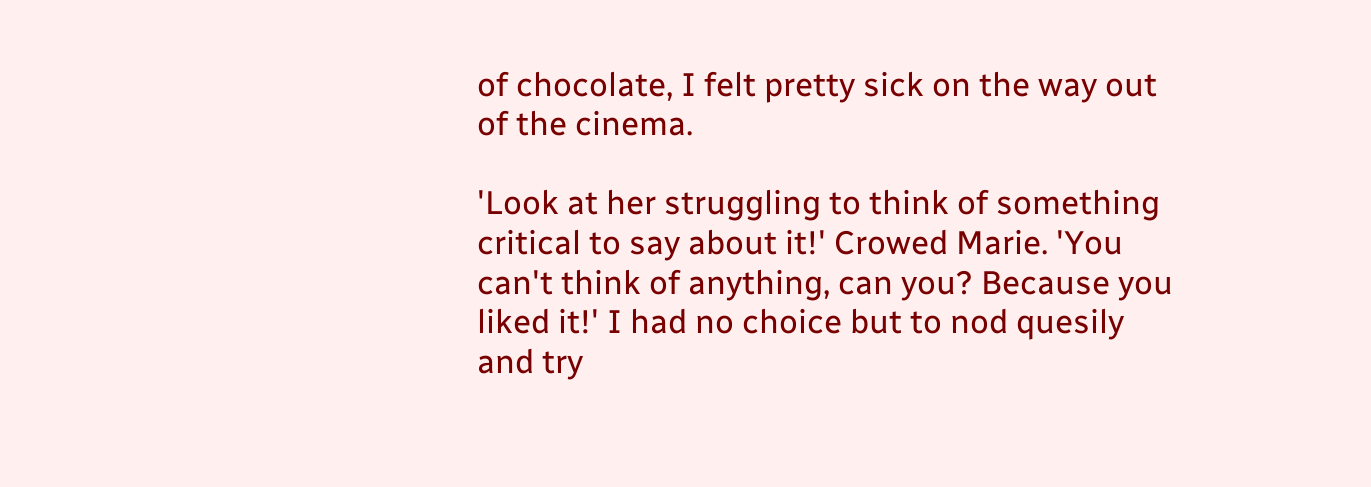of chocolate, I felt pretty sick on the way out of the cinema.

'Look at her struggling to think of something critical to say about it!' Crowed Marie. 'You can't think of anything, can you? Because you liked it!' I had no choice but to nod quesily and try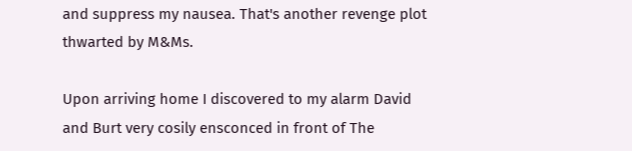and suppress my nausea. That's another revenge plot thwarted by M&Ms.

Upon arriving home I discovered to my alarm David and Burt very cosily ensconced in front of The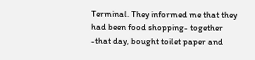Terminal. They informed me that they had been food shopping- together -that day, bought toilet paper and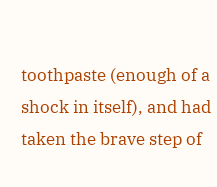toothpaste (enough of a shock in itself), and had taken the brave step of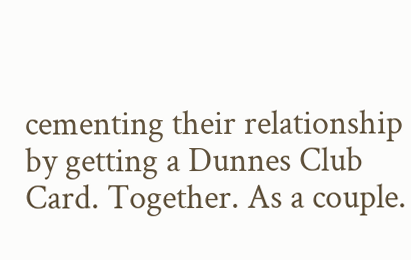cementing their relationship by getting a Dunnes Club Card. Together. As a couple.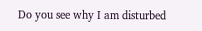Do you see why I am disturbed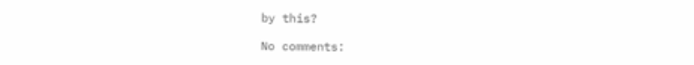by this?

No comments: